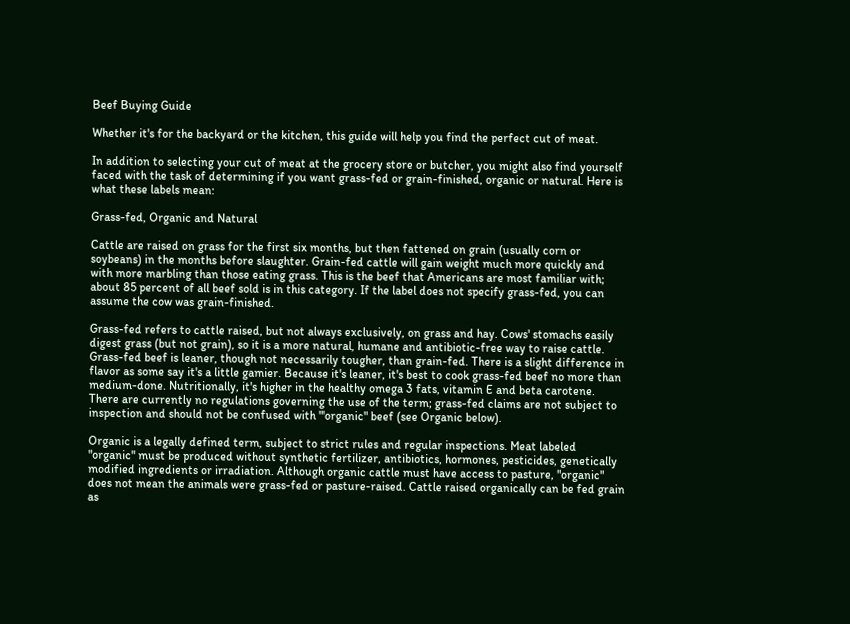Beef Buying Guide

Whether it's for the backyard or the kitchen, this guide will help you find the perfect cut of meat.

In addition to selecting your cut of meat at the grocery store or butcher, you might also find yourself faced with the task of determining if you want grass-fed or grain-finished, organic or natural. Here is what these labels mean:

Grass-fed, Organic and Natural

Cattle are raised on grass for the first six months, but then fattened on grain (usually corn or soybeans) in the months before slaughter. Grain-fed cattle will gain weight much more quickly and with more marbling than those eating grass. This is the beef that Americans are most familiar with; about 85 percent of all beef sold is in this category. If the label does not specify grass-fed, you can assume the cow was grain-finished.

Grass-fed refers to cattle raised, but not always exclusively, on grass and hay. Cows' stomachs easily digest grass (but not grain), so it is a more natural, humane and antibiotic-free way to raise cattle. Grass-fed beef is leaner, though not necessarily tougher, than grain-fed. There is a slight difference in flavor as some say it's a little gamier. Because it's leaner, it's best to cook grass-fed beef no more than medium-done. Nutritionally, it's higher in the healthy omega 3 fats, vitamin E and beta carotene. There are currently no regulations governing the use of the term; grass-fed claims are not subject to inspection and should not be confused with "'organic" beef (see Organic below).

Organic is a legally defined term, subject to strict rules and regular inspections. Meat labeled "organic" must be produced without synthetic fertilizer, antibiotics, hormones, pesticides, genetically modified ingredients or irradiation. Although organic cattle must have access to pasture, "organic" does not mean the animals were grass-fed or pasture-raised. Cattle raised organically can be fed grain as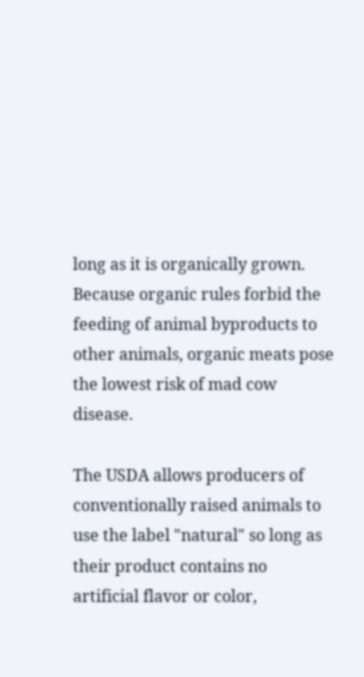long as it is organically grown. Because organic rules forbid the feeding of animal byproducts to other animals, organic meats pose the lowest risk of mad cow disease.

The USDA allows producers of conventionally raised animals to use the label "natural" so long as their product contains no artificial flavor or color,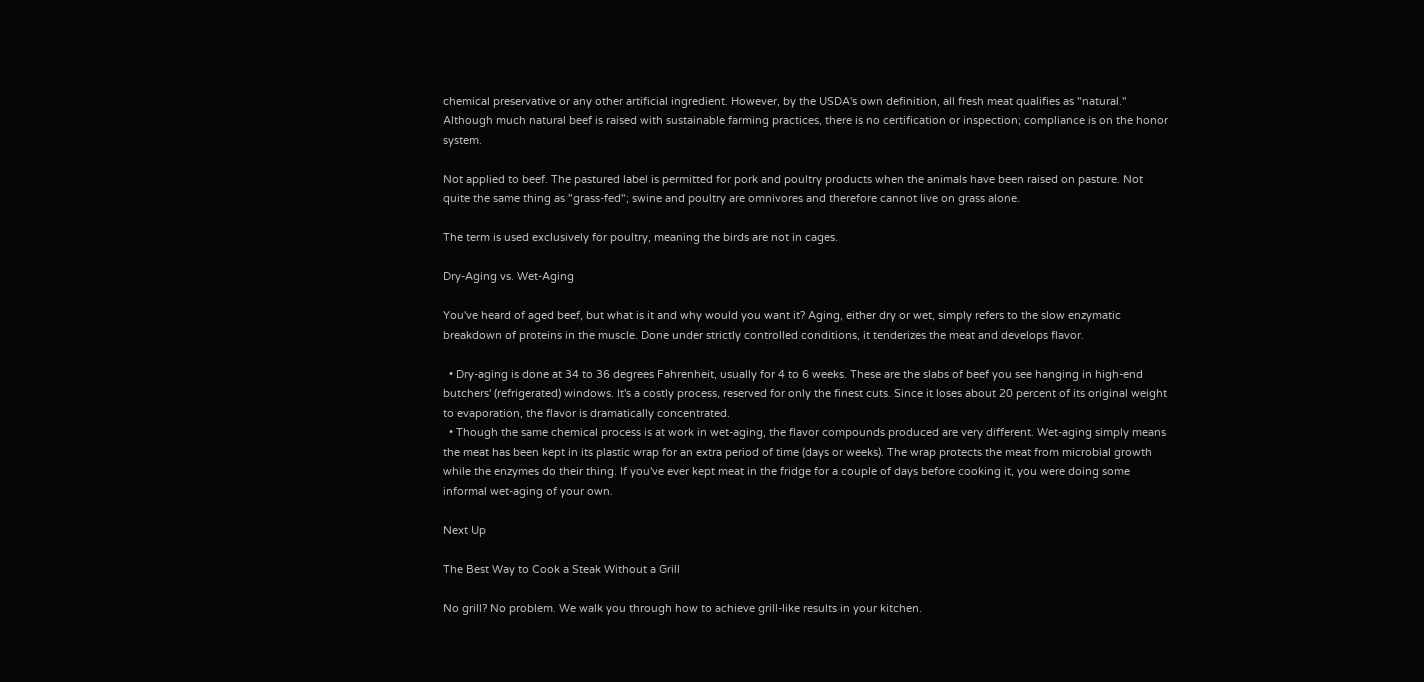chemical preservative or any other artificial ingredient. However, by the USDA's own definition, all fresh meat qualifies as "natural." Although much natural beef is raised with sustainable farming practices, there is no certification or inspection; compliance is on the honor system.

Not applied to beef. The pastured label is permitted for pork and poultry products when the animals have been raised on pasture. Not quite the same thing as "grass-fed"; swine and poultry are omnivores and therefore cannot live on grass alone.

The term is used exclusively for poultry, meaning the birds are not in cages.

Dry-Aging vs. Wet-Aging

You've heard of aged beef, but what is it and why would you want it? Aging, either dry or wet, simply refers to the slow enzymatic breakdown of proteins in the muscle. Done under strictly controlled conditions, it tenderizes the meat and develops flavor.

  • Dry-aging is done at 34 to 36 degrees Fahrenheit, usually for 4 to 6 weeks. These are the slabs of beef you see hanging in high-end butchers' (refrigerated) windows. It's a costly process, reserved for only the finest cuts. Since it loses about 20 percent of its original weight to evaporation, the flavor is dramatically concentrated.
  • Though the same chemical process is at work in wet-aging, the flavor compounds produced are very different. Wet-aging simply means the meat has been kept in its plastic wrap for an extra period of time (days or weeks). The wrap protects the meat from microbial growth while the enzymes do their thing. If you've ever kept meat in the fridge for a couple of days before cooking it, you were doing some informal wet-aging of your own.

Next Up

The Best Way to Cook a Steak Without a Grill

No grill? No problem. We walk you through how to achieve grill-like results in your kitchen.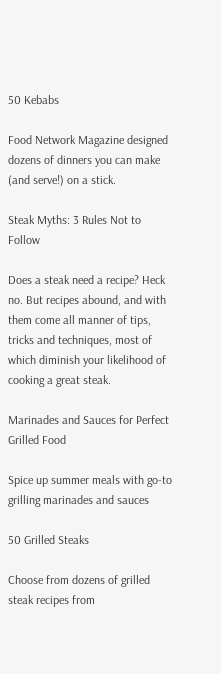50 Kebabs

Food Network Magazine designed dozens of dinners you can make (and serve!) on a stick.

Steak Myths: 3 Rules Not to Follow

Does a steak need a recipe? Heck no. But recipes abound, and with them come all manner of tips, tricks and techniques, most of which diminish your likelihood of cooking a great steak.

Marinades and Sauces for Perfect Grilled Food

Spice up summer meals with go-to grilling marinades and sauces

50 Grilled Steaks

Choose from dozens of grilled steak recipes from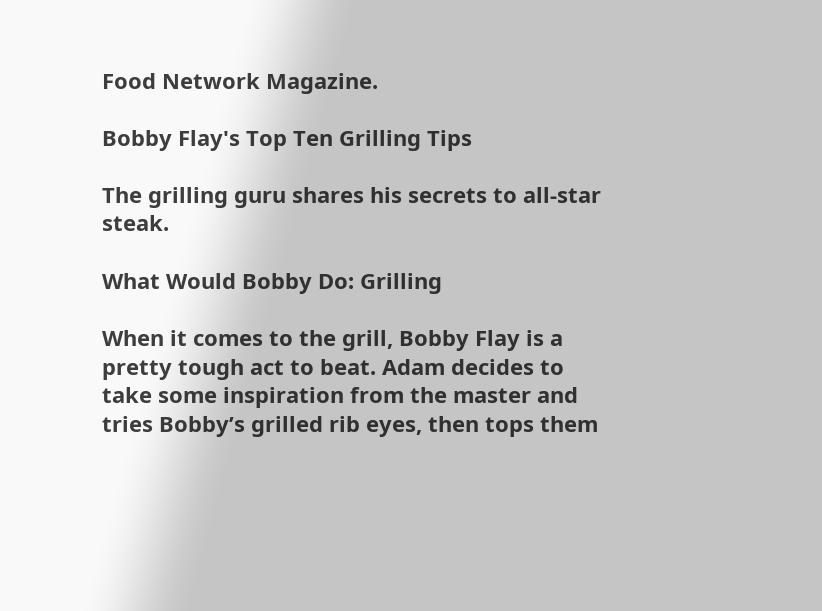Food Network Magazine.

Bobby Flay's Top Ten Grilling Tips

The grilling guru shares his secrets to all-star steak.

What Would Bobby Do: Grilling

When it comes to the grill, Bobby Flay is a pretty tough act to beat. Adam decides to take some inspiration from the master and tries Bobby’s grilled rib eyes, then tops them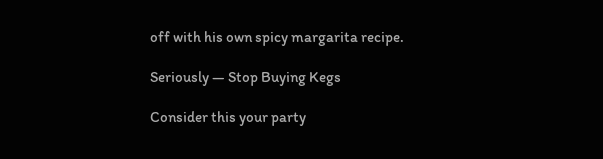off with his own spicy margarita recipe.

Seriously — Stop Buying Kegs

Consider this your party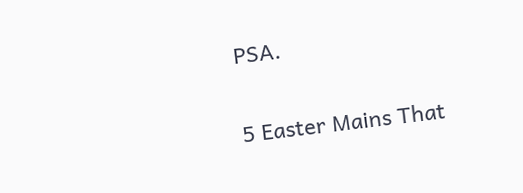PSA.

5 Easter Mains That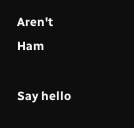Aren't Ham

Say hello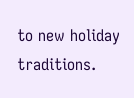to new holiday traditions.